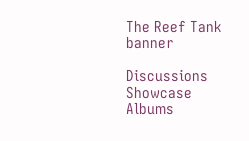The Reef Tank banner

Discussions Showcase Albums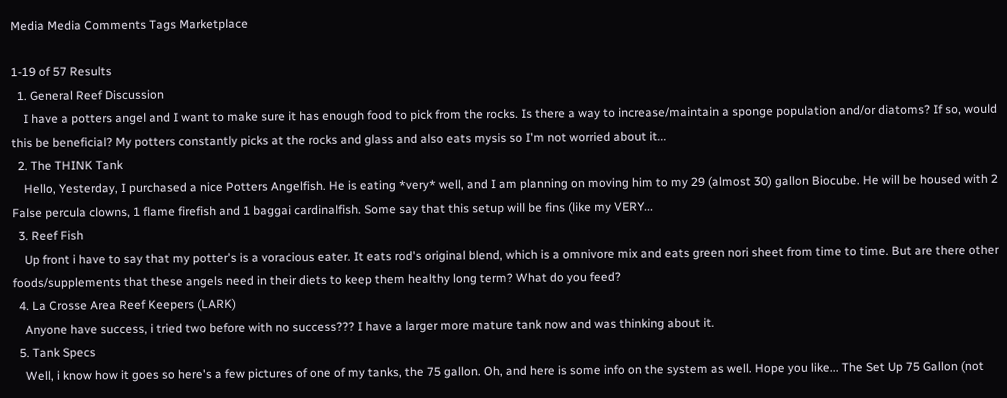Media Media Comments Tags Marketplace

1-19 of 57 Results
  1. General Reef Discussion
    I have a potters angel and I want to make sure it has enough food to pick from the rocks. Is there a way to increase/maintain a sponge population and/or diatoms? If so, would this be beneficial? My potters constantly picks at the rocks and glass and also eats mysis so I'm not worried about it...
  2. The THINK Tank
    Hello, Yesterday, I purchased a nice Potters Angelfish. He is eating *very* well, and I am planning on moving him to my 29 (almost 30) gallon Biocube. He will be housed with 2 False percula clowns, 1 flame firefish and 1 baggai cardinalfish. Some say that this setup will be fins (like my VERY...
  3. Reef Fish
    Up front i have to say that my potter's is a voracious eater. It eats rod's original blend, which is a omnivore mix and eats green nori sheet from time to time. But are there other foods/supplements that these angels need in their diets to keep them healthy long term? What do you feed?
  4. La Crosse Area Reef Keepers (LARK)
    Anyone have success, i tried two before with no success??? I have a larger more mature tank now and was thinking about it.
  5. Tank Specs
    Well, i know how it goes so here's a few pictures of one of my tanks, the 75 gallon. Oh, and here is some info on the system as well. Hope you like... The Set Up 75 Gallon (not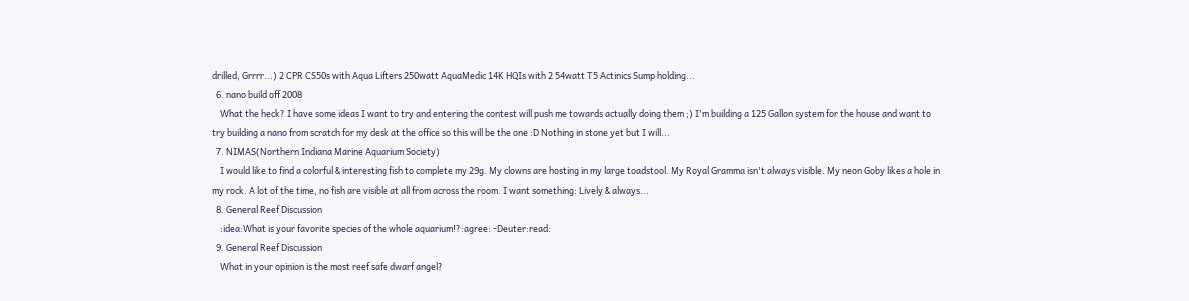drilled, Grrrr...) 2 CPR CS50s with Aqua Lifters 250watt AquaMedic 14K HQIs with 2 54watt T5 Actinics Sump holding...
  6. nano build off 2008
    What the heck? I have some ideas I want to try and entering the contest will push me towards actually doing them ;) I'm building a 125 Gallon system for the house and want to try building a nano from scratch for my desk at the office so this will be the one :D Nothing in stone yet but I will...
  7. NIMAS(Northern Indiana Marine Aquarium Society)
    I would like to find a colorful & interesting fish to complete my 29g. My clowns are hosting in my large toadstool. My Royal Gramma isn't always visible. My neon Goby likes a hole in my rock. A lot of the time, no fish are visible at all from across the room. I want something: Lively & always...
  8. General Reef Discussion
    :idea:What is your favorite species of the whole aquarium!?:agree: -Deuter:read:
  9. General Reef Discussion
    What in your opinion is the most reef safe dwarf angel?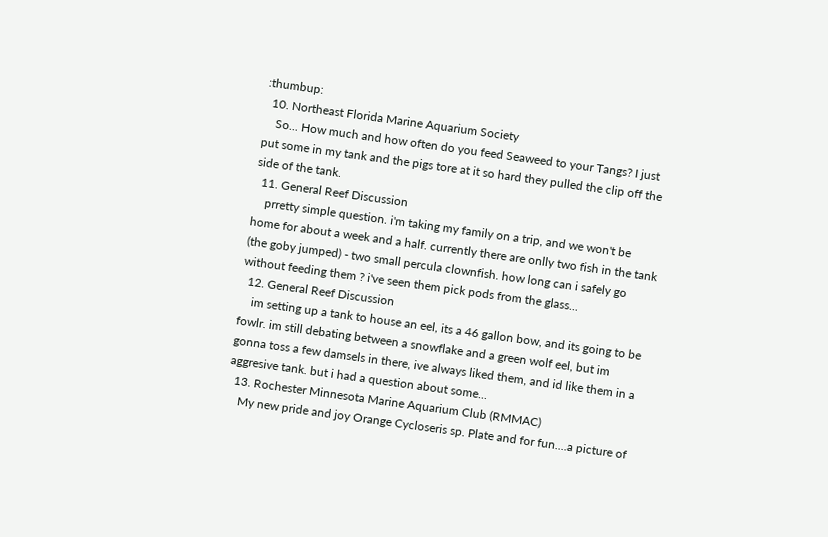:thumbup:
  10. Northeast Florida Marine Aquarium Society
    So... How much and how often do you feed Seaweed to your Tangs? I just put some in my tank and the pigs tore at it so hard they pulled the clip off the side of the tank.
  11. General Reef Discussion
    prretty simple question. i'm taking my family on a trip, and we won't be home for about a week and a half. currently there are onlly two fish in the tank (the goby jumped) - two small percula clownfish. how long can i safely go without feeding them ? i've seen them pick pods from the glass...
  12. General Reef Discussion
    im setting up a tank to house an eel, its a 46 gallon bow, and its going to be fowlr. im still debating between a snowflake and a green wolf eel, but im gonna toss a few damsels in there, ive always liked them, and id like them in a aggresive tank. but i had a question about some...
  13. Rochester Minnesota Marine Aquarium Club (RMMAC)
    My new pride and joy Orange Cycloseris sp. Plate and for fun....a picture of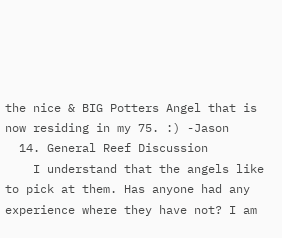the nice & BIG Potters Angel that is now residing in my 75. :) -Jason
  14. General Reef Discussion
    I understand that the angels like to pick at them. Has anyone had any experience where they have not? I am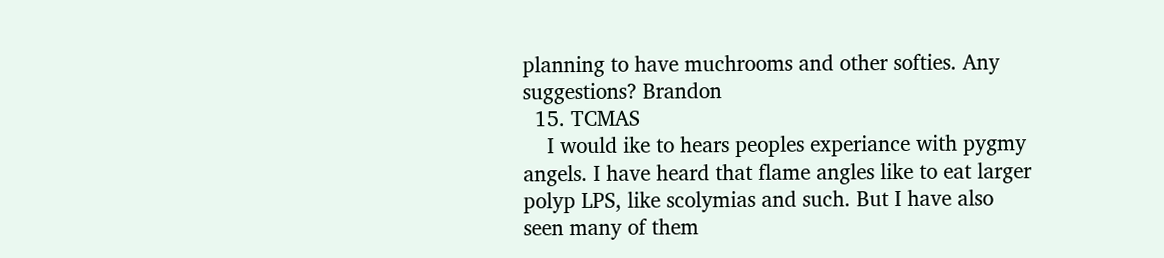planning to have muchrooms and other softies. Any suggestions? Brandon
  15. TCMAS
    I would ike to hears peoples experiance with pygmy angels. I have heard that flame angles like to eat larger polyp LPS, like scolymias and such. But I have also seen many of them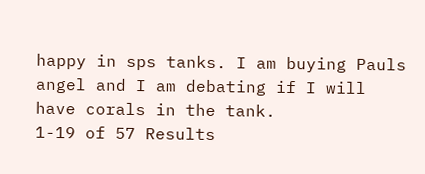happy in sps tanks. I am buying Pauls angel and I am debating if I will have corals in the tank.
1-19 of 57 Results